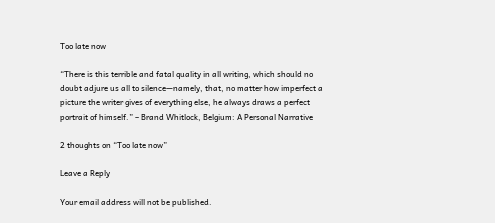Too late now

“There is this terrible and fatal quality in all writing, which should no doubt adjure us all to silence—namely, that, no matter how imperfect a picture the writer gives of everything else, he always draws a perfect portrait of himself.” – Brand Whitlock, Belgium: A Personal Narrative

2 thoughts on “Too late now”

Leave a Reply

Your email address will not be published.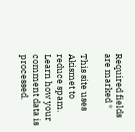Required fields are marked *

This site uses Akismet to reduce spam. Learn how your comment data is processed.